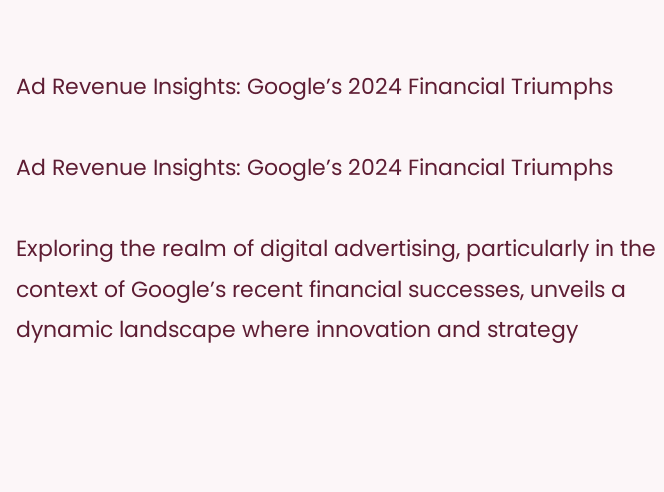Ad Revenue Insights: Google’s 2024 Financial Triumphs

Ad Revenue Insights: Google’s 2024 Financial Triumphs

Exploring the realm of digital advertising, particularly in the context of Google’s recent financial successes, unveils a dynamic landscape where innovation and strategy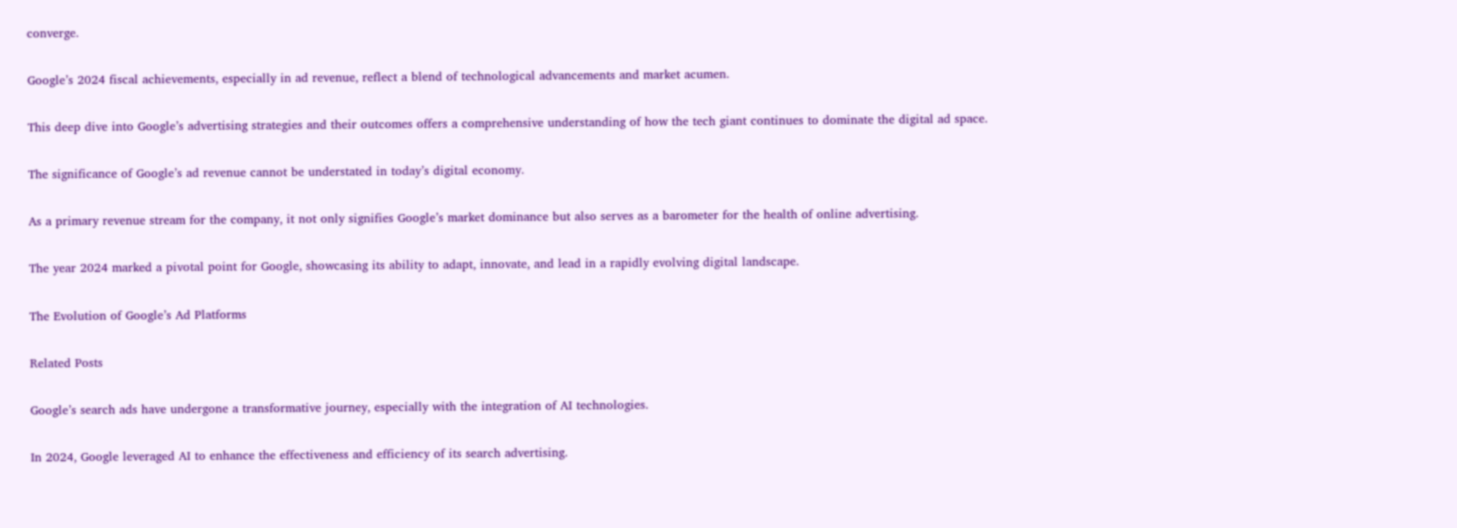converge.

Google’s 2024 fiscal achievements, especially in ad revenue, reflect a blend of technological advancements and market acumen.

This deep dive into Google’s advertising strategies and their outcomes offers a comprehensive understanding of how the tech giant continues to dominate the digital ad space.

The significance of Google’s ad revenue cannot be understated in today’s digital economy.

As a primary revenue stream for the company, it not only signifies Google’s market dominance but also serves as a barometer for the health of online advertising.

The year 2024 marked a pivotal point for Google, showcasing its ability to adapt, innovate, and lead in a rapidly evolving digital landscape.

The Evolution of Google’s Ad Platforms

Related Posts

Google’s search ads have undergone a transformative journey, especially with the integration of AI technologies.

In 2024, Google leveraged AI to enhance the effectiveness and efficiency of its search advertising.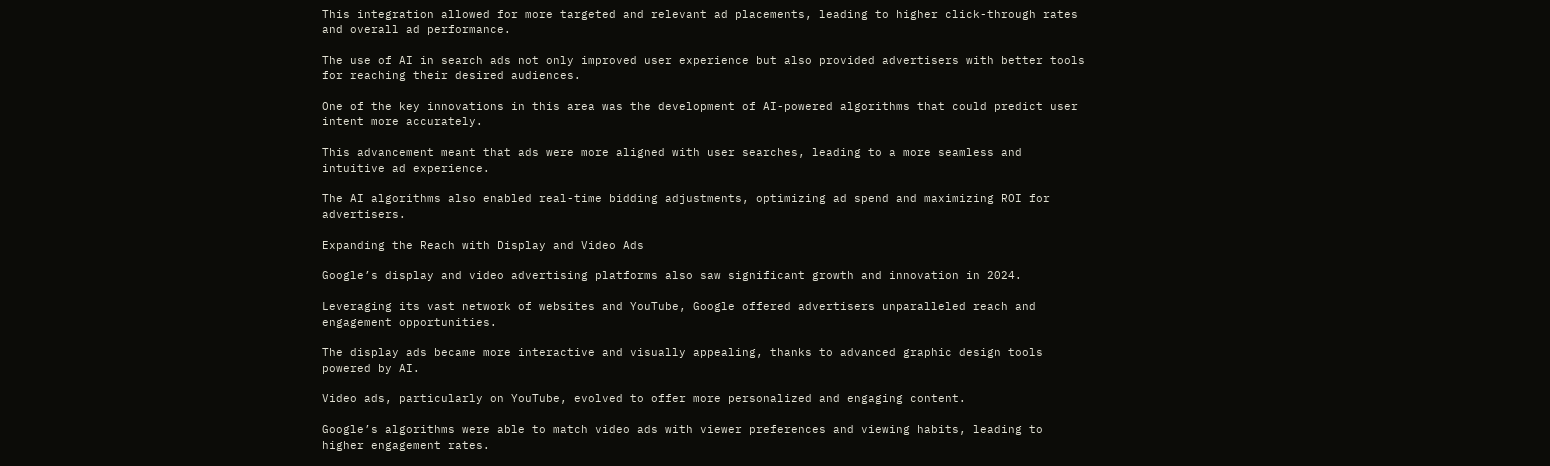This integration allowed for more targeted and relevant ad placements, leading to higher click-through rates and overall ad performance.

The use of AI in search ads not only improved user experience but also provided advertisers with better tools for reaching their desired audiences.

One of the key innovations in this area was the development of AI-powered algorithms that could predict user intent more accurately.

This advancement meant that ads were more aligned with user searches, leading to a more seamless and intuitive ad experience.

The AI algorithms also enabled real-time bidding adjustments, optimizing ad spend and maximizing ROI for advertisers.

Expanding the Reach with Display and Video Ads

Google’s display and video advertising platforms also saw significant growth and innovation in 2024.

Leveraging its vast network of websites and YouTube, Google offered advertisers unparalleled reach and engagement opportunities.

The display ads became more interactive and visually appealing, thanks to advanced graphic design tools powered by AI.

Video ads, particularly on YouTube, evolved to offer more personalized and engaging content.

Google’s algorithms were able to match video ads with viewer preferences and viewing habits, leading to higher engagement rates.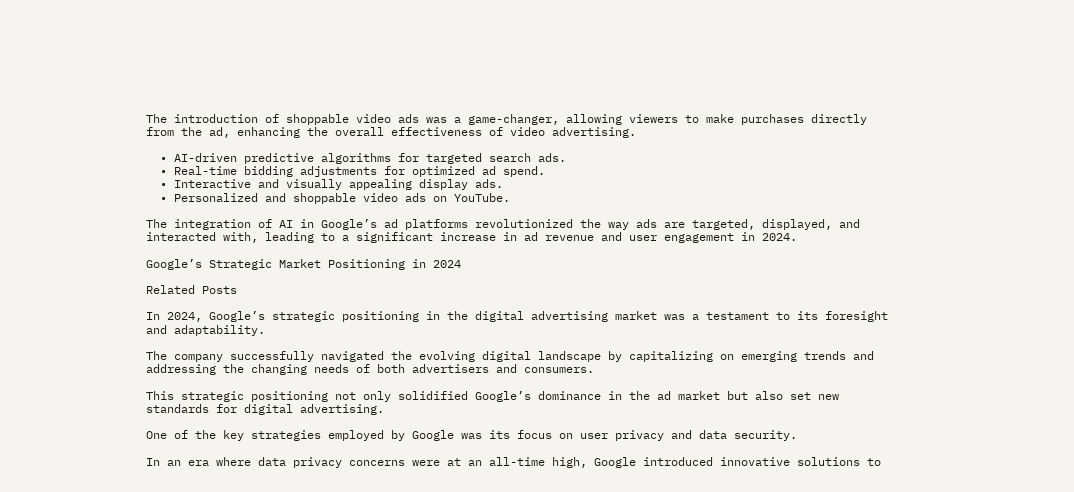The introduction of shoppable video ads was a game-changer, allowing viewers to make purchases directly from the ad, enhancing the overall effectiveness of video advertising.

  • AI-driven predictive algorithms for targeted search ads.
  • Real-time bidding adjustments for optimized ad spend.
  • Interactive and visually appealing display ads.
  • Personalized and shoppable video ads on YouTube.

The integration of AI in Google’s ad platforms revolutionized the way ads are targeted, displayed, and interacted with, leading to a significant increase in ad revenue and user engagement in 2024.

Google’s Strategic Market Positioning in 2024

Related Posts

In 2024, Google’s strategic positioning in the digital advertising market was a testament to its foresight and adaptability.

The company successfully navigated the evolving digital landscape by capitalizing on emerging trends and addressing the changing needs of both advertisers and consumers.

This strategic positioning not only solidified Google’s dominance in the ad market but also set new standards for digital advertising.

One of the key strategies employed by Google was its focus on user privacy and data security.

In an era where data privacy concerns were at an all-time high, Google introduced innovative solutions to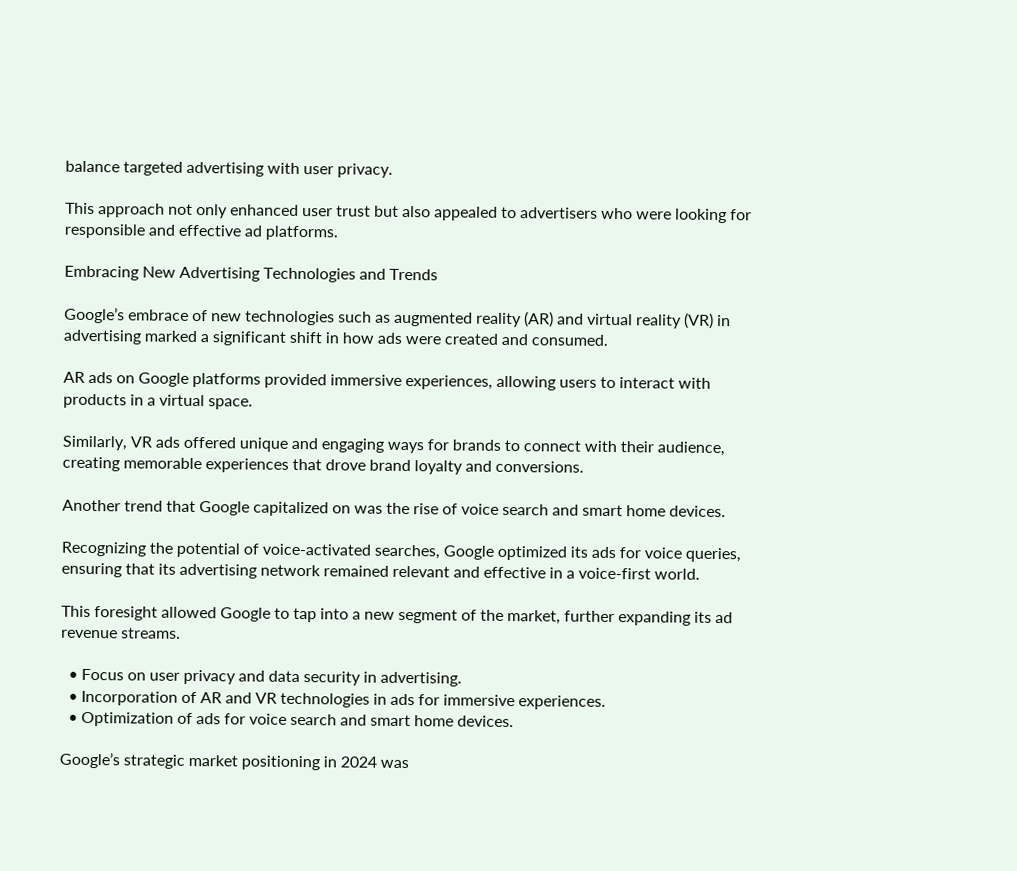balance targeted advertising with user privacy.

This approach not only enhanced user trust but also appealed to advertisers who were looking for responsible and effective ad platforms.

Embracing New Advertising Technologies and Trends

Google’s embrace of new technologies such as augmented reality (AR) and virtual reality (VR) in advertising marked a significant shift in how ads were created and consumed.

AR ads on Google platforms provided immersive experiences, allowing users to interact with products in a virtual space.

Similarly, VR ads offered unique and engaging ways for brands to connect with their audience, creating memorable experiences that drove brand loyalty and conversions.

Another trend that Google capitalized on was the rise of voice search and smart home devices.

Recognizing the potential of voice-activated searches, Google optimized its ads for voice queries, ensuring that its advertising network remained relevant and effective in a voice-first world.

This foresight allowed Google to tap into a new segment of the market, further expanding its ad revenue streams.

  • Focus on user privacy and data security in advertising.
  • Incorporation of AR and VR technologies in ads for immersive experiences.
  • Optimization of ads for voice search and smart home devices.

Google’s strategic market positioning in 2024 was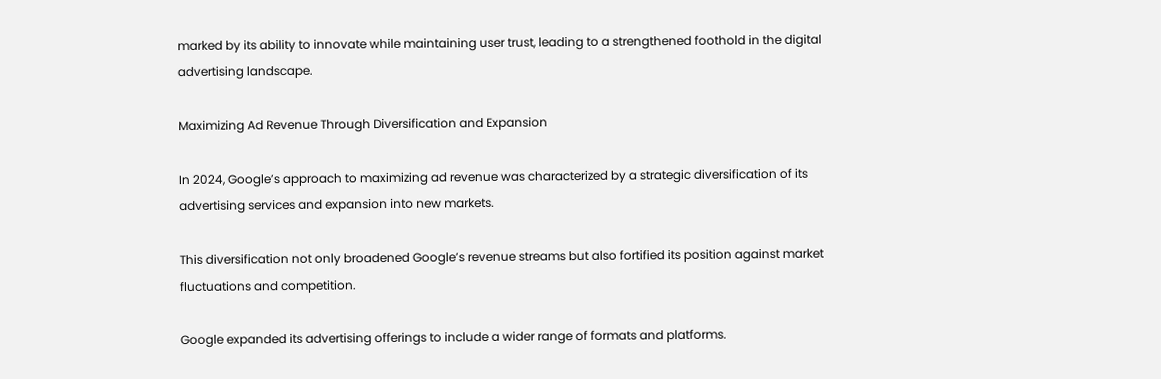marked by its ability to innovate while maintaining user trust, leading to a strengthened foothold in the digital advertising landscape.

Maximizing Ad Revenue Through Diversification and Expansion

In 2024, Google’s approach to maximizing ad revenue was characterized by a strategic diversification of its advertising services and expansion into new markets.

This diversification not only broadened Google’s revenue streams but also fortified its position against market fluctuations and competition.

Google expanded its advertising offerings to include a wider range of formats and platforms.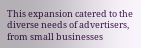This expansion catered to the diverse needs of advertisers, from small businesses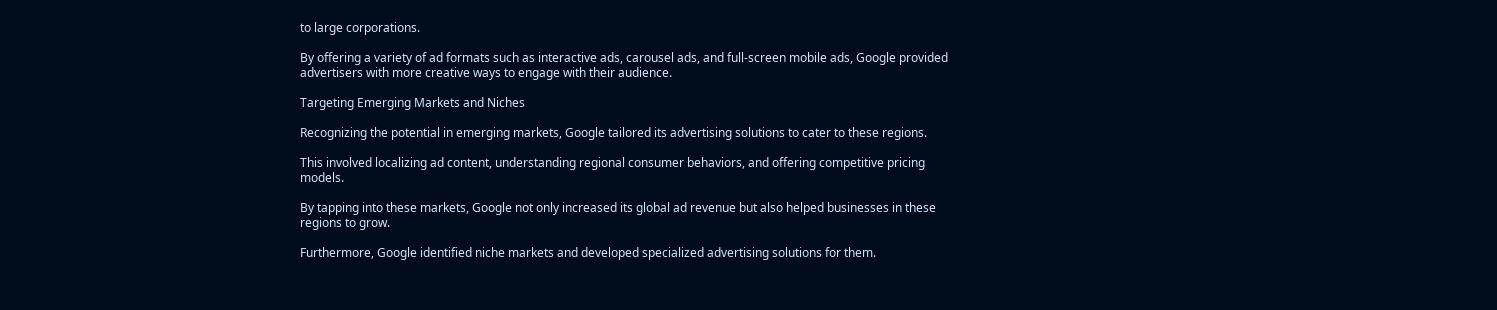to large corporations.

By offering a variety of ad formats such as interactive ads, carousel ads, and full-screen mobile ads, Google provided advertisers with more creative ways to engage with their audience.

Targeting Emerging Markets and Niches

Recognizing the potential in emerging markets, Google tailored its advertising solutions to cater to these regions.

This involved localizing ad content, understanding regional consumer behaviors, and offering competitive pricing models.

By tapping into these markets, Google not only increased its global ad revenue but also helped businesses in these regions to grow.

Furthermore, Google identified niche markets and developed specialized advertising solutions for them.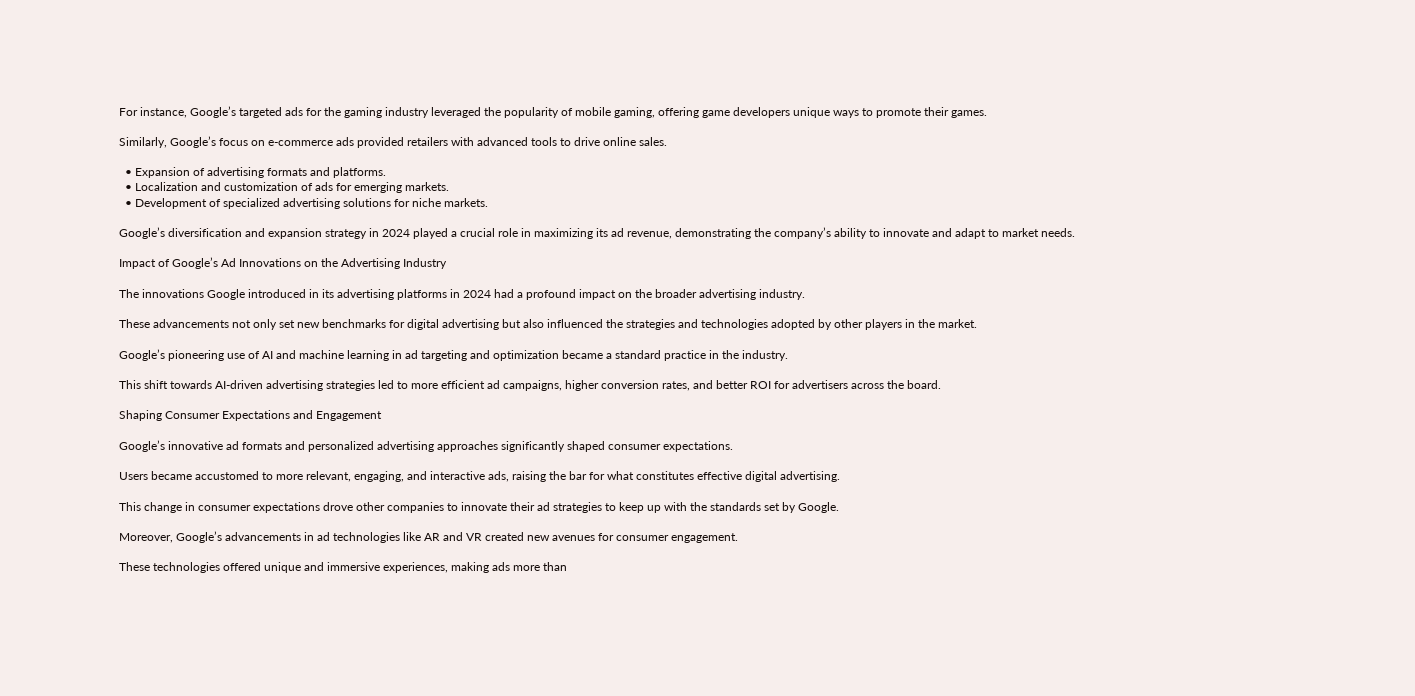For instance, Google’s targeted ads for the gaming industry leveraged the popularity of mobile gaming, offering game developers unique ways to promote their games.

Similarly, Google’s focus on e-commerce ads provided retailers with advanced tools to drive online sales.

  • Expansion of advertising formats and platforms.
  • Localization and customization of ads for emerging markets.
  • Development of specialized advertising solutions for niche markets.

Google’s diversification and expansion strategy in 2024 played a crucial role in maximizing its ad revenue, demonstrating the company’s ability to innovate and adapt to market needs.

Impact of Google’s Ad Innovations on the Advertising Industry

The innovations Google introduced in its advertising platforms in 2024 had a profound impact on the broader advertising industry.

These advancements not only set new benchmarks for digital advertising but also influenced the strategies and technologies adopted by other players in the market.

Google’s pioneering use of AI and machine learning in ad targeting and optimization became a standard practice in the industry.

This shift towards AI-driven advertising strategies led to more efficient ad campaigns, higher conversion rates, and better ROI for advertisers across the board.

Shaping Consumer Expectations and Engagement

Google’s innovative ad formats and personalized advertising approaches significantly shaped consumer expectations.

Users became accustomed to more relevant, engaging, and interactive ads, raising the bar for what constitutes effective digital advertising.

This change in consumer expectations drove other companies to innovate their ad strategies to keep up with the standards set by Google.

Moreover, Google’s advancements in ad technologies like AR and VR created new avenues for consumer engagement.

These technologies offered unique and immersive experiences, making ads more than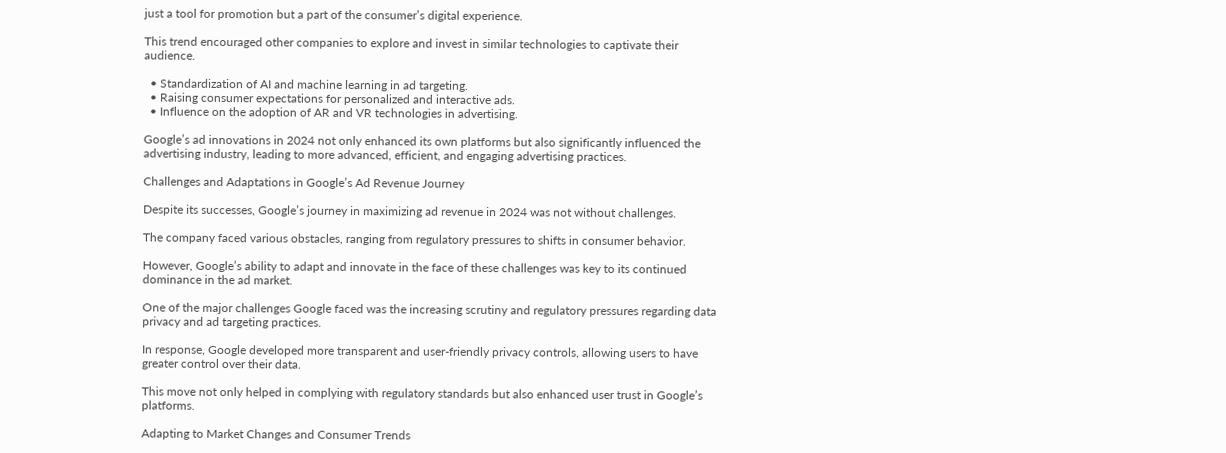just a tool for promotion but a part of the consumer’s digital experience.

This trend encouraged other companies to explore and invest in similar technologies to captivate their audience.

  • Standardization of AI and machine learning in ad targeting.
  • Raising consumer expectations for personalized and interactive ads.
  • Influence on the adoption of AR and VR technologies in advertising.

Google’s ad innovations in 2024 not only enhanced its own platforms but also significantly influenced the advertising industry, leading to more advanced, efficient, and engaging advertising practices.

Challenges and Adaptations in Google’s Ad Revenue Journey

Despite its successes, Google’s journey in maximizing ad revenue in 2024 was not without challenges.

The company faced various obstacles, ranging from regulatory pressures to shifts in consumer behavior.

However, Google’s ability to adapt and innovate in the face of these challenges was key to its continued dominance in the ad market.

One of the major challenges Google faced was the increasing scrutiny and regulatory pressures regarding data privacy and ad targeting practices.

In response, Google developed more transparent and user-friendly privacy controls, allowing users to have greater control over their data.

This move not only helped in complying with regulatory standards but also enhanced user trust in Google’s platforms.

Adapting to Market Changes and Consumer Trends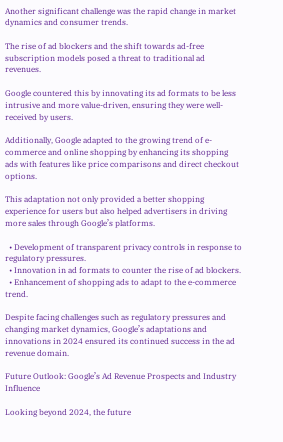Another significant challenge was the rapid change in market dynamics and consumer trends.

The rise of ad blockers and the shift towards ad-free subscription models posed a threat to traditional ad revenues.

Google countered this by innovating its ad formats to be less intrusive and more value-driven, ensuring they were well-received by users.

Additionally, Google adapted to the growing trend of e-commerce and online shopping by enhancing its shopping ads with features like price comparisons and direct checkout options.

This adaptation not only provided a better shopping experience for users but also helped advertisers in driving more sales through Google’s platforms.

  • Development of transparent privacy controls in response to regulatory pressures.
  • Innovation in ad formats to counter the rise of ad blockers.
  • Enhancement of shopping ads to adapt to the e-commerce trend.

Despite facing challenges such as regulatory pressures and changing market dynamics, Google’s adaptations and innovations in 2024 ensured its continued success in the ad revenue domain.

Future Outlook: Google’s Ad Revenue Prospects and Industry Influence

Looking beyond 2024, the future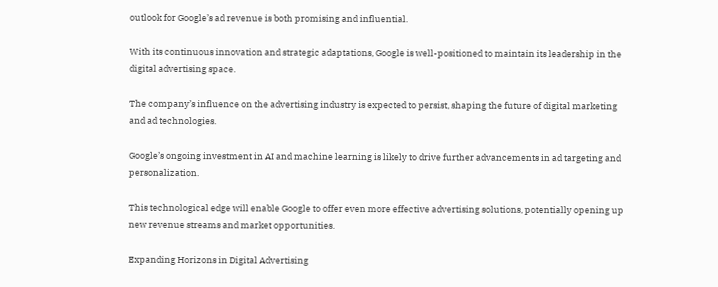outlook for Google’s ad revenue is both promising and influential.

With its continuous innovation and strategic adaptations, Google is well-positioned to maintain its leadership in the digital advertising space.

The company’s influence on the advertising industry is expected to persist, shaping the future of digital marketing and ad technologies.

Google’s ongoing investment in AI and machine learning is likely to drive further advancements in ad targeting and personalization.

This technological edge will enable Google to offer even more effective advertising solutions, potentially opening up new revenue streams and market opportunities.

Expanding Horizons in Digital Advertising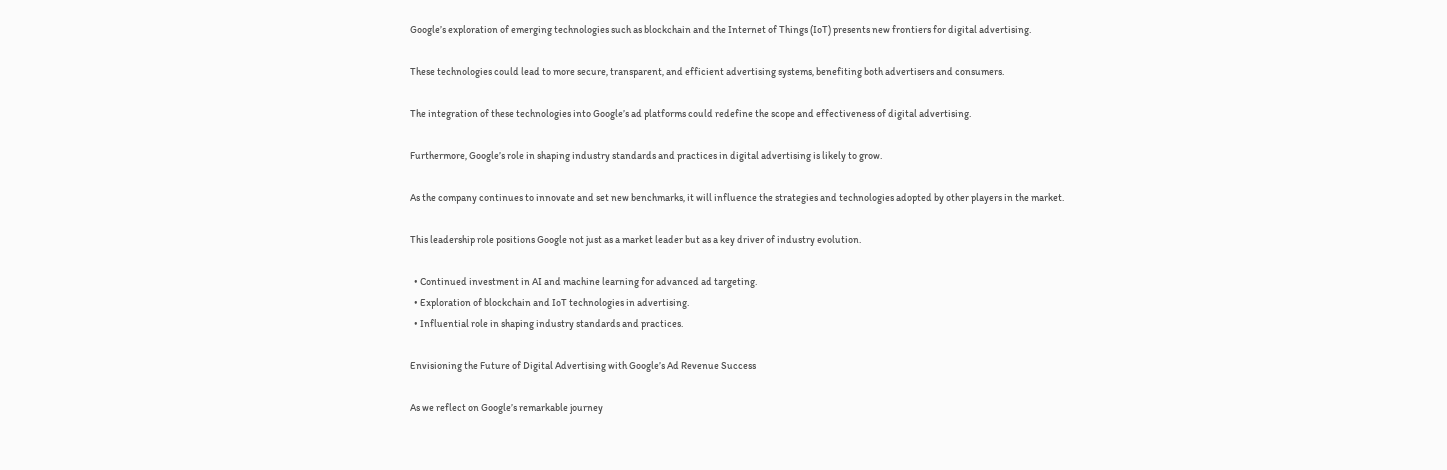Google’s exploration of emerging technologies such as blockchain and the Internet of Things (IoT) presents new frontiers for digital advertising.

These technologies could lead to more secure, transparent, and efficient advertising systems, benefiting both advertisers and consumers.

The integration of these technologies into Google’s ad platforms could redefine the scope and effectiveness of digital advertising.

Furthermore, Google’s role in shaping industry standards and practices in digital advertising is likely to grow.

As the company continues to innovate and set new benchmarks, it will influence the strategies and technologies adopted by other players in the market.

This leadership role positions Google not just as a market leader but as a key driver of industry evolution.

  • Continued investment in AI and machine learning for advanced ad targeting.
  • Exploration of blockchain and IoT technologies in advertising.
  • Influential role in shaping industry standards and practices.

Envisioning the Future of Digital Advertising with Google’s Ad Revenue Success

As we reflect on Google’s remarkable journey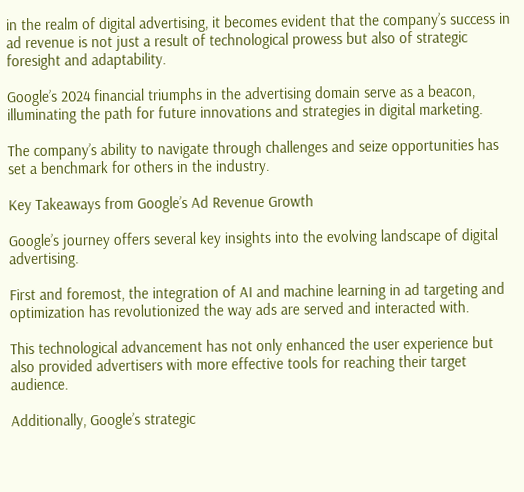in the realm of digital advertising, it becomes evident that the company’s success in ad revenue is not just a result of technological prowess but also of strategic foresight and adaptability.

Google’s 2024 financial triumphs in the advertising domain serve as a beacon, illuminating the path for future innovations and strategies in digital marketing.

The company’s ability to navigate through challenges and seize opportunities has set a benchmark for others in the industry.

Key Takeaways from Google’s Ad Revenue Growth

Google’s journey offers several key insights into the evolving landscape of digital advertising.

First and foremost, the integration of AI and machine learning in ad targeting and optimization has revolutionized the way ads are served and interacted with.

This technological advancement has not only enhanced the user experience but also provided advertisers with more effective tools for reaching their target audience.

Additionally, Google’s strategic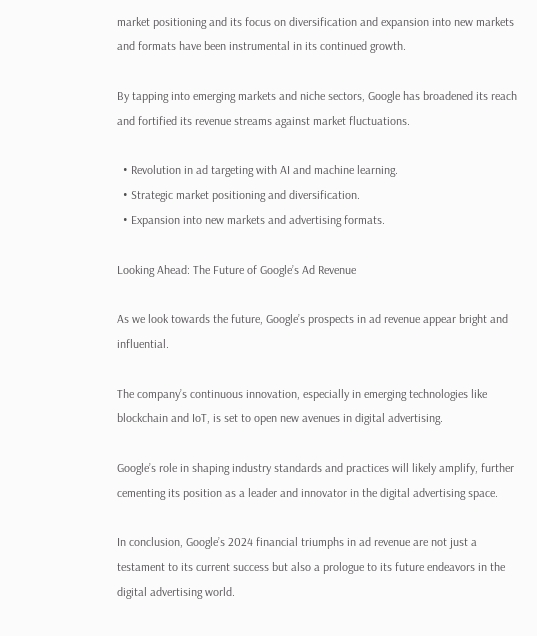market positioning and its focus on diversification and expansion into new markets and formats have been instrumental in its continued growth.

By tapping into emerging markets and niche sectors, Google has broadened its reach and fortified its revenue streams against market fluctuations.

  • Revolution in ad targeting with AI and machine learning.
  • Strategic market positioning and diversification.
  • Expansion into new markets and advertising formats.

Looking Ahead: The Future of Google’s Ad Revenue

As we look towards the future, Google’s prospects in ad revenue appear bright and influential.

The company’s continuous innovation, especially in emerging technologies like blockchain and IoT, is set to open new avenues in digital advertising.

Google’s role in shaping industry standards and practices will likely amplify, further cementing its position as a leader and innovator in the digital advertising space.

In conclusion, Google’s 2024 financial triumphs in ad revenue are not just a testament to its current success but also a prologue to its future endeavors in the digital advertising world.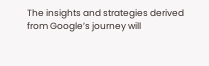The insights and strategies derived from Google’s journey will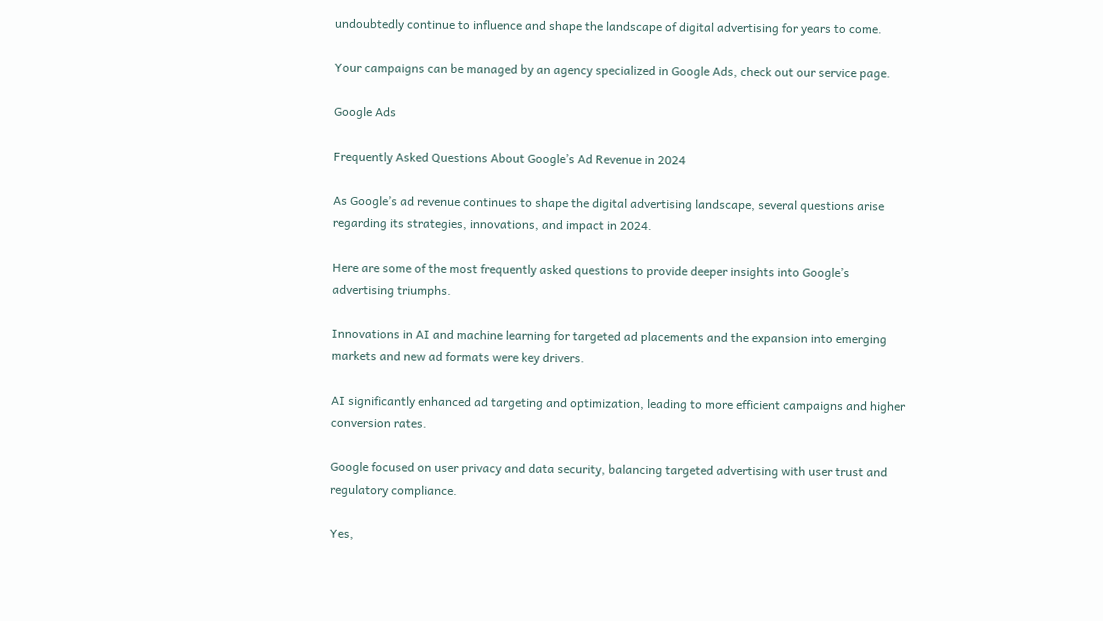undoubtedly continue to influence and shape the landscape of digital advertising for years to come.

Your campaigns can be managed by an agency specialized in Google Ads, check out our service page.

Google Ads

Frequently Asked Questions About Google’s Ad Revenue in 2024

As Google’s ad revenue continues to shape the digital advertising landscape, several questions arise regarding its strategies, innovations, and impact in 2024.

Here are some of the most frequently asked questions to provide deeper insights into Google’s advertising triumphs.

Innovations in AI and machine learning for targeted ad placements and the expansion into emerging markets and new ad formats were key drivers.

AI significantly enhanced ad targeting and optimization, leading to more efficient campaigns and higher conversion rates.

Google focused on user privacy and data security, balancing targeted advertising with user trust and regulatory compliance.

Yes,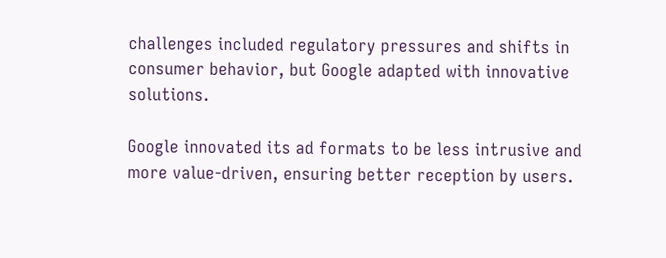challenges included regulatory pressures and shifts in consumer behavior, but Google adapted with innovative solutions.

Google innovated its ad formats to be less intrusive and more value-driven, ensuring better reception by users.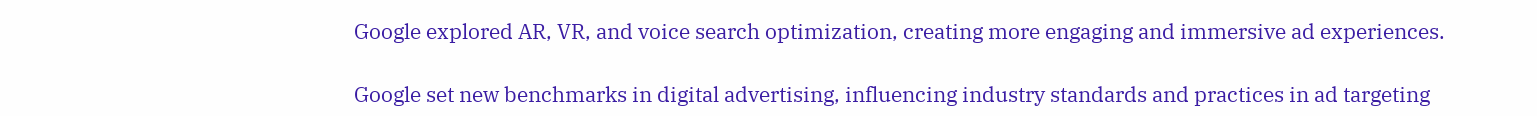Google explored AR, VR, and voice search optimization, creating more engaging and immersive ad experiences.

Google set new benchmarks in digital advertising, influencing industry standards and practices in ad targeting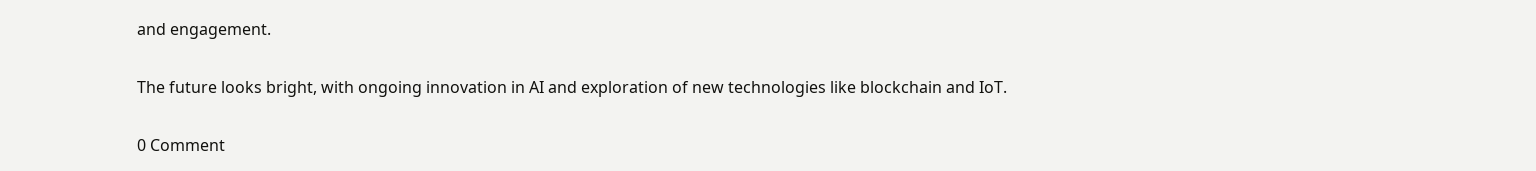and engagement.

The future looks bright, with ongoing innovation in AI and exploration of new technologies like blockchain and IoT.

0 Comment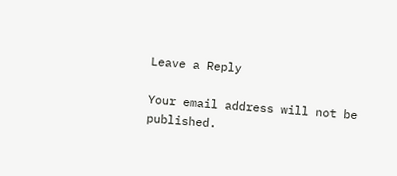Leave a Reply

Your email address will not be published.